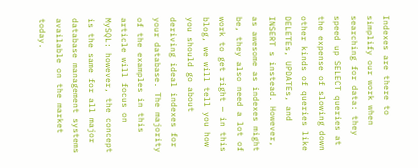Indexes are there to simplify our work when searching for data: they speed up SELECT queries at the expense of slowing down other kinds of queries like DELETEs, UPDATEs, and INSERT s instead. However, as awesome as indexes might be, they also need a lot of work to get right — in this blog, we will tell you how you should go about deriving ideal indexes for your database. The majority of the examples in this article will focus on MySQL: however, the concept is the same for all major database management systems available on the market today.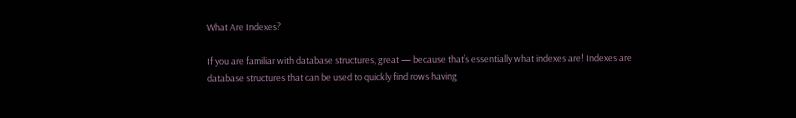What Are Indexes?

If you are familiar with database structures, great — because that’s essentially what indexes are! Indexes are database structures that can be used to quickly find rows having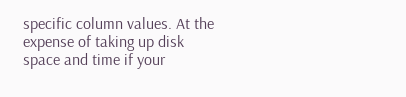specific column values. At the expense of taking up disk space and time if your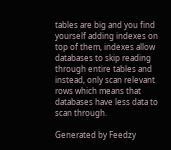tables are big and you find yourself adding indexes on top of them, indexes allow databases to skip reading through entire tables and instead, only scan relevant rows which means that databases have less data to scan through.

Generated by Feedzy